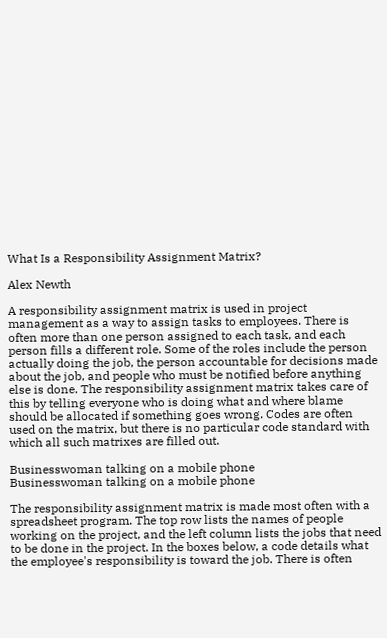What Is a Responsibility Assignment Matrix?

Alex Newth

A responsibility assignment matrix is used in project management as a way to assign tasks to employees. There is often more than one person assigned to each task, and each person fills a different role. Some of the roles include the person actually doing the job, the person accountable for decisions made about the job, and people who must be notified before anything else is done. The responsibility assignment matrix takes care of this by telling everyone who is doing what and where blame should be allocated if something goes wrong. Codes are often used on the matrix, but there is no particular code standard with which all such matrixes are filled out.

Businesswoman talking on a mobile phone
Businesswoman talking on a mobile phone

The responsibility assignment matrix is made most often with a spreadsheet program. The top row lists the names of people working on the project, and the left column lists the jobs that need to be done in the project. In the boxes below, a code details what the employee's responsibility is toward the job. There is often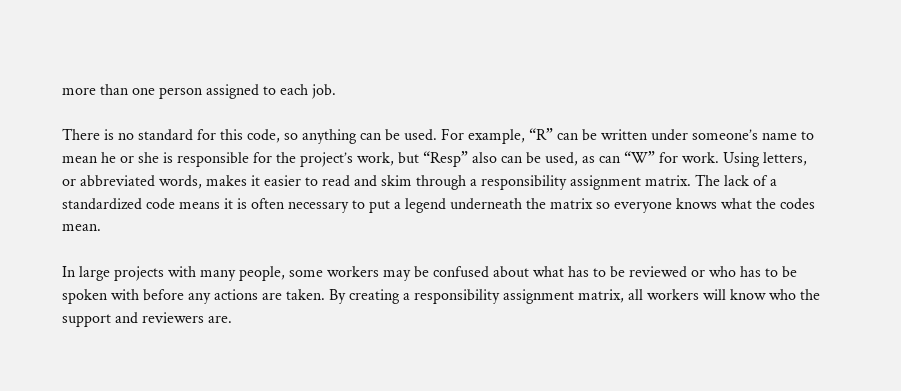more than one person assigned to each job.

There is no standard for this code, so anything can be used. For example, “R” can be written under someone’s name to mean he or she is responsible for the project’s work, but “Resp” also can be used, as can “W” for work. Using letters, or abbreviated words, makes it easier to read and skim through a responsibility assignment matrix. The lack of a standardized code means it is often necessary to put a legend underneath the matrix so everyone knows what the codes mean.

In large projects with many people, some workers may be confused about what has to be reviewed or who has to be spoken with before any actions are taken. By creating a responsibility assignment matrix, all workers will know who the support and reviewers are.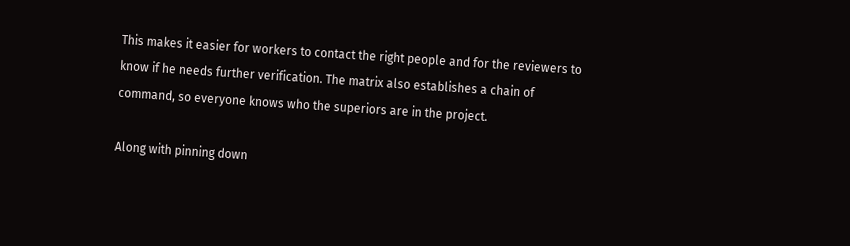This makes it easier for workers to contact the right people and for the reviewers to know if he needs further verification. The matrix also establishes a chain of command, so everyone knows who the superiors are in the project.

Along with pinning down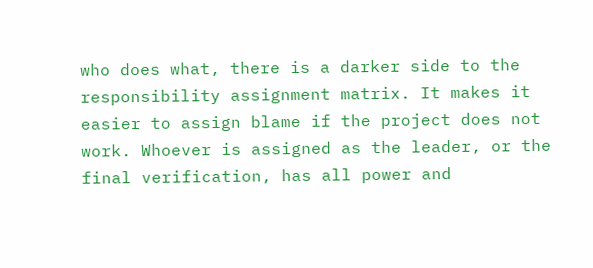who does what, there is a darker side to the responsibility assignment matrix. It makes it easier to assign blame if the project does not work. Whoever is assigned as the leader, or the final verification, has all power and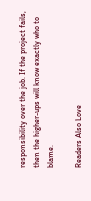responsibility over the job. If the project fails, then the higher-ups will know exactly who to blame.

Readers Also Love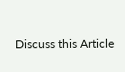Discuss this Article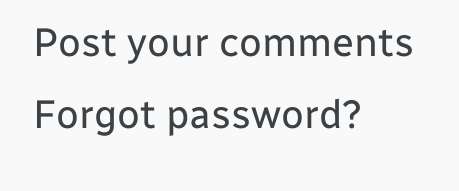Post your comments
Forgot password?